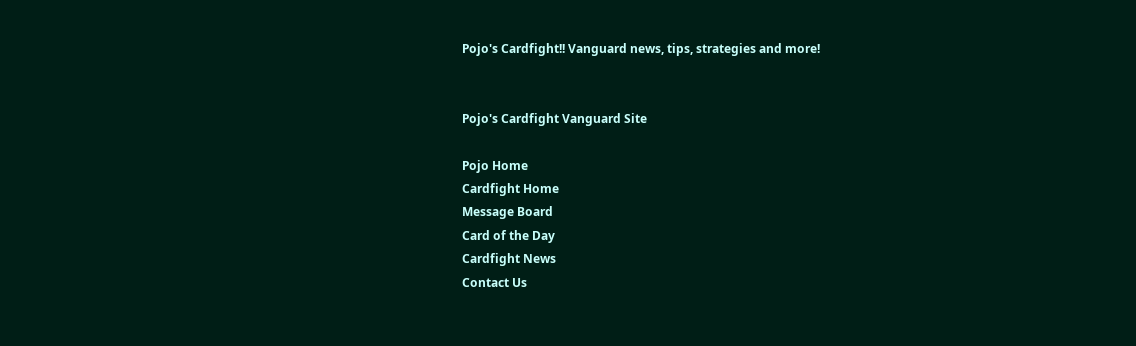Pojo's Cardfight!! Vanguard news, tips, strategies and more!


Pojo's Cardfight Vanguard Site

Pojo Home
Cardfight Home
Message Board
Card of the Day
Cardfight News
Contact Us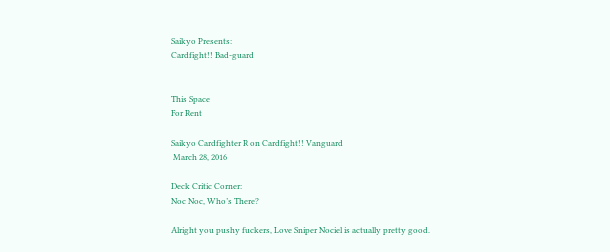Saikyo Presents:
Cardfight!! Bad-guard


This Space
For Rent

Saikyo Cardfighter R on Cardfight!! Vanguard
 March 28, 2016

Deck Critic Corner:
Noc Noc, Who’s There?

Alright you pushy fuckers, Love Sniper Nociel is actually pretty good.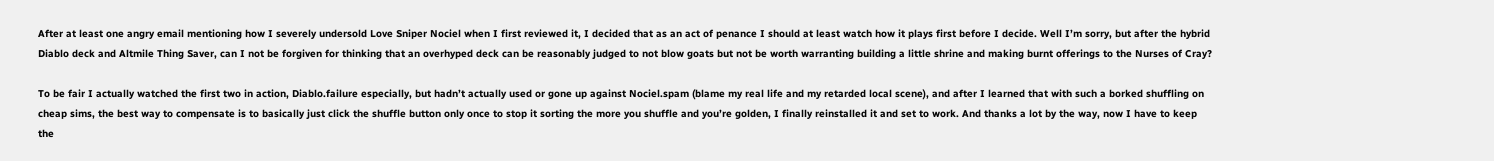After at least one angry email mentioning how I severely undersold Love Sniper Nociel when I first reviewed it, I decided that as an act of penance I should at least watch how it plays first before I decide. Well I’m sorry, but after the hybrid Diablo deck and Altmile Thing Saver, can I not be forgiven for thinking that an overhyped deck can be reasonably judged to not blow goats but not be worth warranting building a little shrine and making burnt offerings to the Nurses of Cray?

To be fair I actually watched the first two in action, Diablo.failure especially, but hadn’t actually used or gone up against Nociel.spam (blame my real life and my retarded local scene), and after I learned that with such a borked shuffling on cheap sims, the best way to compensate is to basically just click the shuffle button only once to stop it sorting the more you shuffle and you’re golden, I finally reinstalled it and set to work. And thanks a lot by the way, now I have to keep the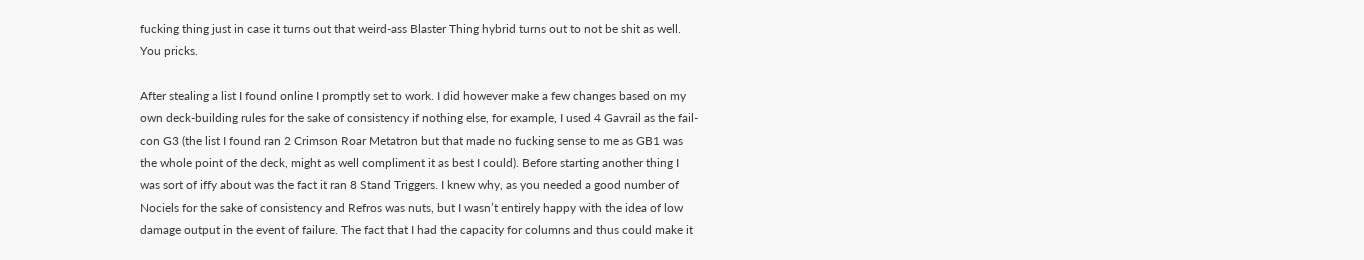fucking thing just in case it turns out that weird-ass Blaster Thing hybrid turns out to not be shit as well. You pricks.

After stealing a list I found online I promptly set to work. I did however make a few changes based on my own deck-building rules for the sake of consistency if nothing else, for example, I used 4 Gavrail as the fail-con G3 (the list I found ran 2 Crimson Roar Metatron but that made no fucking sense to me as GB1 was the whole point of the deck, might as well compliment it as best I could). Before starting another thing I was sort of iffy about was the fact it ran 8 Stand Triggers. I knew why, as you needed a good number of Nociels for the sake of consistency and Refros was nuts, but I wasn’t entirely happy with the idea of low damage output in the event of failure. The fact that I had the capacity for columns and thus could make it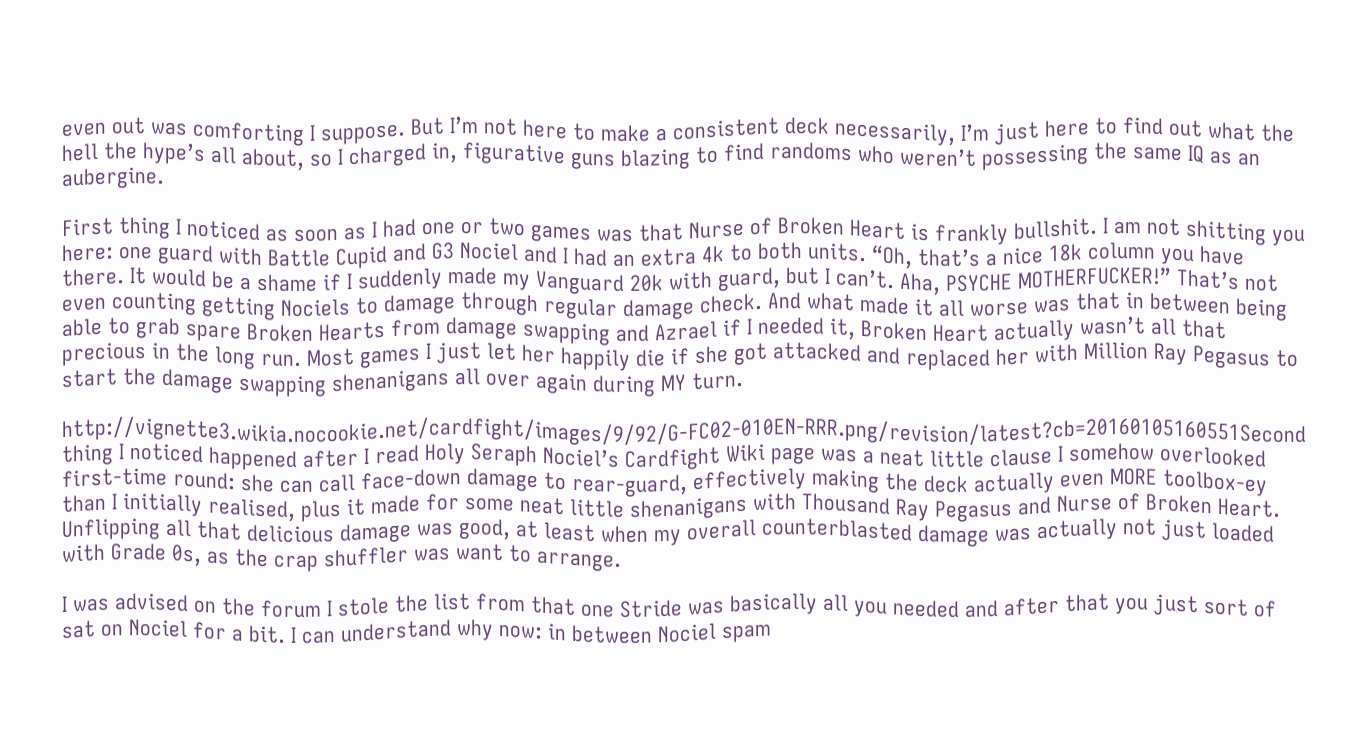even out was comforting I suppose. But I’m not here to make a consistent deck necessarily, I’m just here to find out what the hell the hype’s all about, so I charged in, figurative guns blazing to find randoms who weren’t possessing the same IQ as an aubergine.

First thing I noticed as soon as I had one or two games was that Nurse of Broken Heart is frankly bullshit. I am not shitting you here: one guard with Battle Cupid and G3 Nociel and I had an extra 4k to both units. “Oh, that’s a nice 18k column you have there. It would be a shame if I suddenly made my Vanguard 20k with guard, but I can’t. Aha, PSYCHE MOTHERFUCKER!” That’s not even counting getting Nociels to damage through regular damage check. And what made it all worse was that in between being able to grab spare Broken Hearts from damage swapping and Azrael if I needed it, Broken Heart actually wasn’t all that precious in the long run. Most games I just let her happily die if she got attacked and replaced her with Million Ray Pegasus to start the damage swapping shenanigans all over again during MY turn.

http://vignette3.wikia.nocookie.net/cardfight/images/9/92/G-FC02-010EN-RRR.png/revision/latest?cb=20160105160551Second thing I noticed happened after I read Holy Seraph Nociel’s Cardfight Wiki page was a neat little clause I somehow overlooked first-time round: she can call face-down damage to rear-guard, effectively making the deck actually even MORE toolbox-ey than I initially realised, plus it made for some neat little shenanigans with Thousand Ray Pegasus and Nurse of Broken Heart. Unflipping all that delicious damage was good, at least when my overall counterblasted damage was actually not just loaded with Grade 0s, as the crap shuffler was want to arrange.

I was advised on the forum I stole the list from that one Stride was basically all you needed and after that you just sort of sat on Nociel for a bit. I can understand why now: in between Nociel spam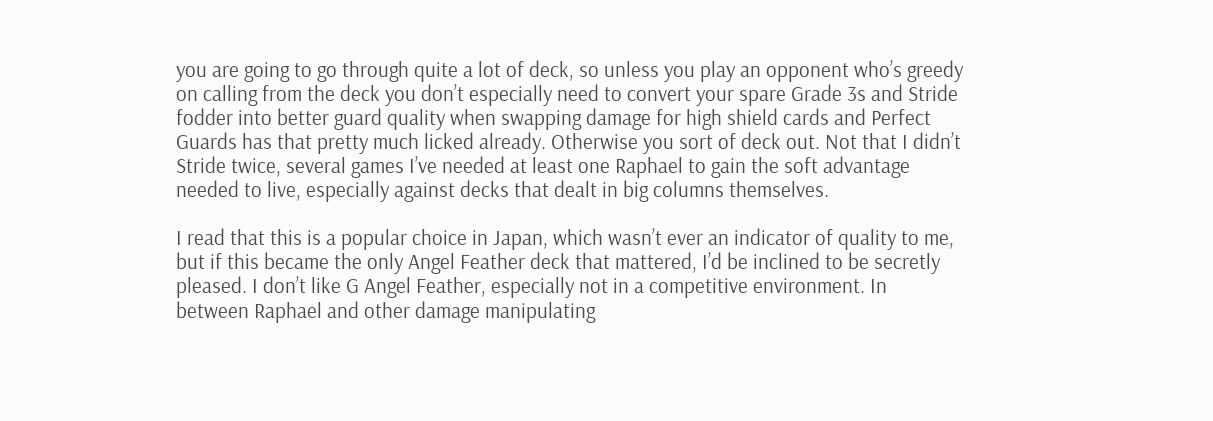you are going to go through quite a lot of deck, so unless you play an opponent who’s greedy on calling from the deck you don’t especially need to convert your spare Grade 3s and Stride fodder into better guard quality when swapping damage for high shield cards and Perfect Guards has that pretty much licked already. Otherwise you sort of deck out. Not that I didn’t Stride twice, several games I’ve needed at least one Raphael to gain the soft advantage needed to live, especially against decks that dealt in big columns themselves.

I read that this is a popular choice in Japan, which wasn’t ever an indicator of quality to me, but if this became the only Angel Feather deck that mattered, I’d be inclined to be secretly pleased. I don’t like G Angel Feather, especially not in a competitive environment. In between Raphael and other damage manipulating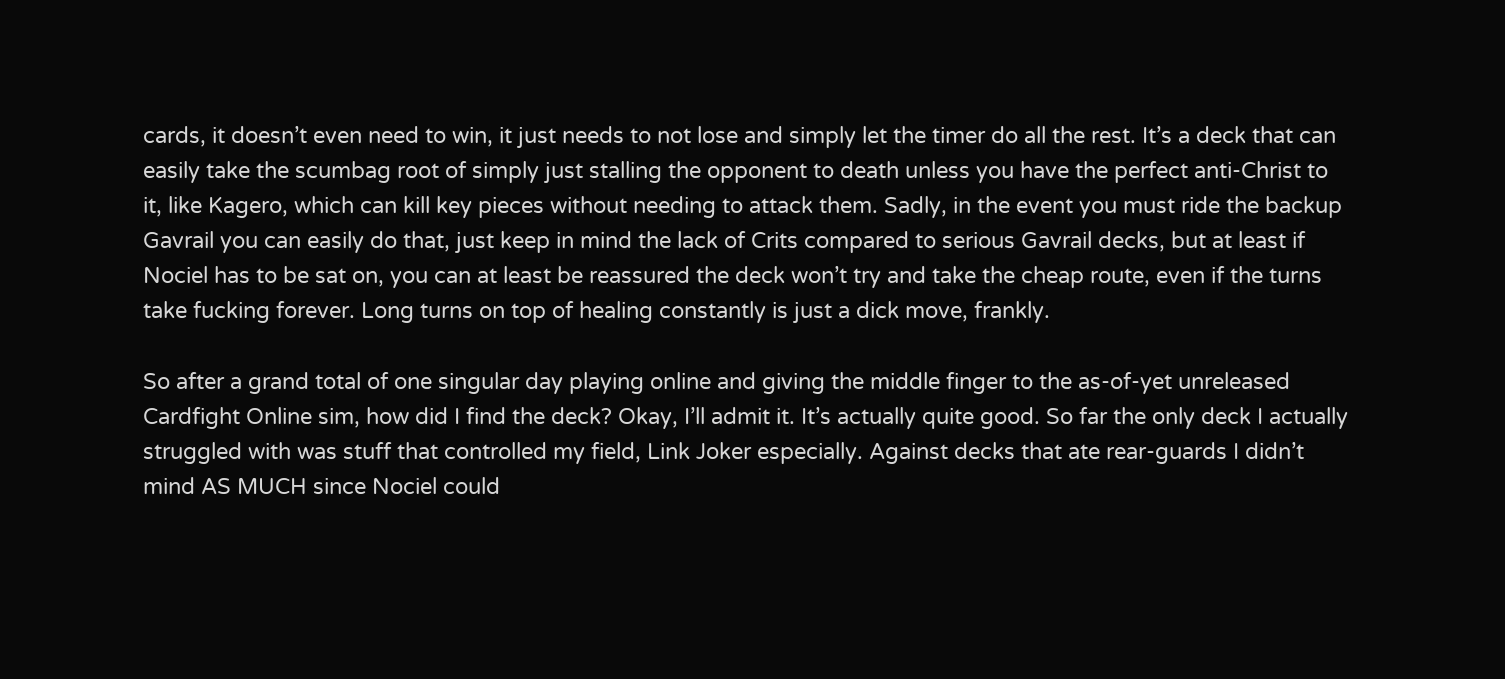cards, it doesn’t even need to win, it just needs to not lose and simply let the timer do all the rest. It’s a deck that can easily take the scumbag root of simply just stalling the opponent to death unless you have the perfect anti-Christ to it, like Kagero, which can kill key pieces without needing to attack them. Sadly, in the event you must ride the backup Gavrail you can easily do that, just keep in mind the lack of Crits compared to serious Gavrail decks, but at least if Nociel has to be sat on, you can at least be reassured the deck won’t try and take the cheap route, even if the turns take fucking forever. Long turns on top of healing constantly is just a dick move, frankly.

So after a grand total of one singular day playing online and giving the middle finger to the as-of-yet unreleased Cardfight Online sim, how did I find the deck? Okay, I’ll admit it. It’s actually quite good. So far the only deck I actually struggled with was stuff that controlled my field, Link Joker especially. Against decks that ate rear-guards I didn’t mind AS MUCH since Nociel could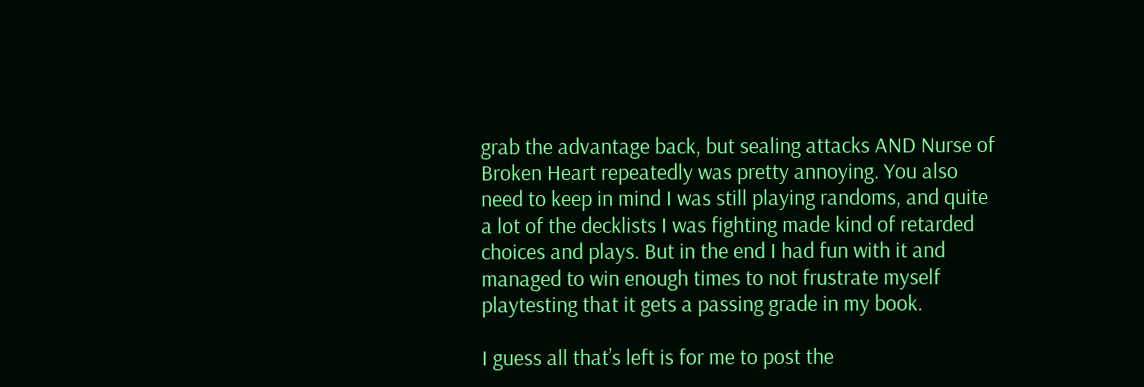grab the advantage back, but sealing attacks AND Nurse of Broken Heart repeatedly was pretty annoying. You also need to keep in mind I was still playing randoms, and quite a lot of the decklists I was fighting made kind of retarded choices and plays. But in the end I had fun with it and managed to win enough times to not frustrate myself playtesting that it gets a passing grade in my book.

I guess all that’s left is for me to post the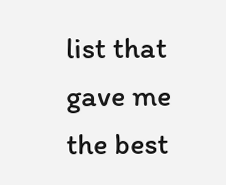list that gave me the best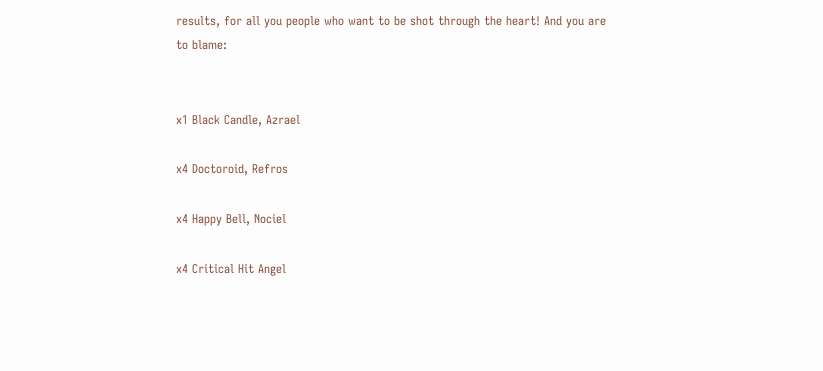results, for all you people who want to be shot through the heart! And you are to blame:


x1 Black Candle, Azrael

x4 Doctoroid, Refros

x4 Happy Bell, Nociel

x4 Critical Hit Angel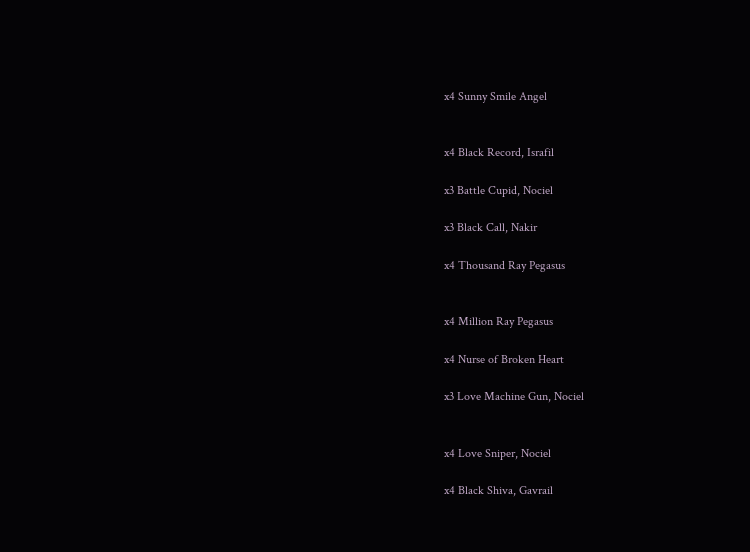x4 Sunny Smile Angel


x4 Black Record, Israfil

x3 Battle Cupid, Nociel

x3 Black Call, Nakir

x4 Thousand Ray Pegasus


x4 Million Ray Pegasus

x4 Nurse of Broken Heart

x3 Love Machine Gun, Nociel


x4 Love Sniper, Nociel

x4 Black Shiva, Gavrail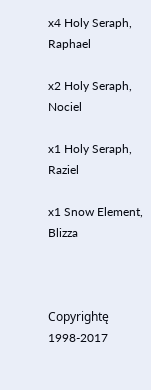x4 Holy Seraph, Raphael

x2 Holy Seraph, Nociel

x1 Holy Seraph, Raziel

x1 Snow Element, Blizza



Copyrightę 1998-2017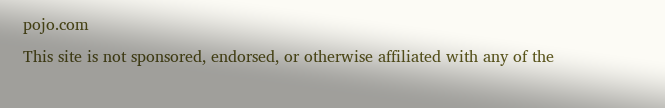pojo.com
This site is not sponsored, endorsed, or otherwise affiliated with any of the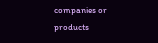companies or products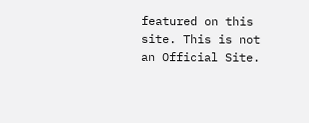featured on this site. This is not an Official Site.